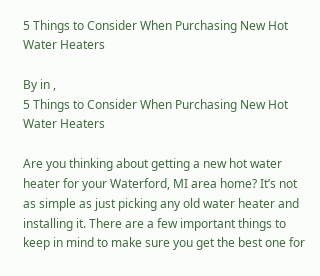5 Things to Consider When Purchasing New Hot Water Heaters

By in ,
5 Things to Consider When Purchasing New Hot Water Heaters

Are you thinking about getting a new hot water heater for your Waterford, MI area home? It’s not as simple as just picking any old water heater and installing it. There are a few important things to keep in mind to make sure you get the best one for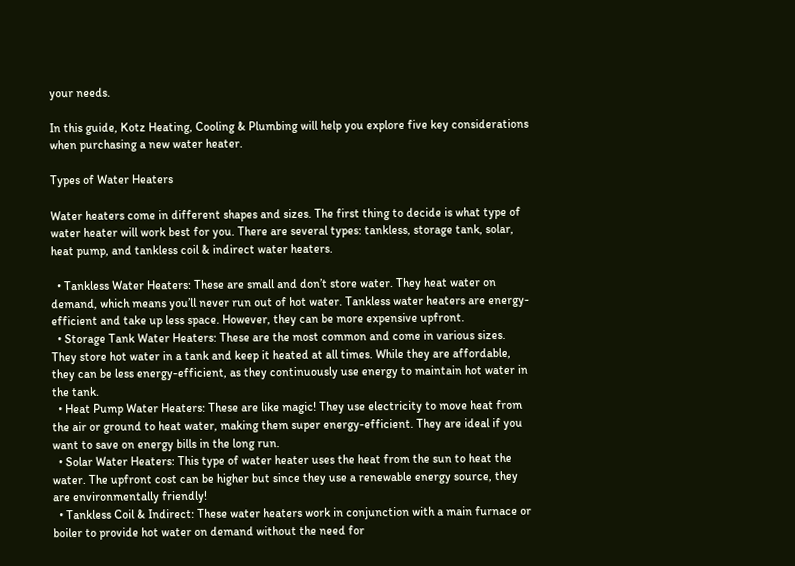your needs.

In this guide, Kotz Heating, Cooling & Plumbing will help you explore five key considerations when purchasing a new water heater.

Types of Water Heaters

Water heaters come in different shapes and sizes. The first thing to decide is what type of water heater will work best for you. There are several types: tankless, storage tank, solar, heat pump, and tankless coil & indirect water heaters.

  • Tankless Water Heaters: These are small and don’t store water. They heat water on demand, which means you’ll never run out of hot water. Tankless water heaters are energy-efficient and take up less space. However, they can be more expensive upfront.
  • Storage Tank Water Heaters: These are the most common and come in various sizes. They store hot water in a tank and keep it heated at all times. While they are affordable, they can be less energy-efficient, as they continuously use energy to maintain hot water in the tank.
  • Heat Pump Water Heaters: These are like magic! They use electricity to move heat from the air or ground to heat water, making them super energy-efficient. They are ideal if you want to save on energy bills in the long run.
  • Solar Water Heaters: This type of water heater uses the heat from the sun to heat the water. The upfront cost can be higher but since they use a renewable energy source, they are environmentally friendly!
  • Tankless Coil & Indirect: These water heaters work in conjunction with a main furnace or boiler to provide hot water on demand without the need for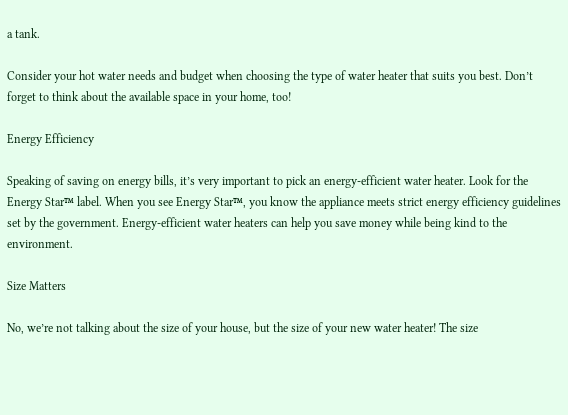a tank.

Consider your hot water needs and budget when choosing the type of water heater that suits you best. Don’t forget to think about the available space in your home, too!

Energy Efficiency

Speaking of saving on energy bills, it’s very important to pick an energy-efficient water heater. Look for the Energy Star™ label. When you see Energy Star™, you know the appliance meets strict energy efficiency guidelines set by the government. Energy-efficient water heaters can help you save money while being kind to the environment.

Size Matters

No, we’re not talking about the size of your house, but the size of your new water heater! The size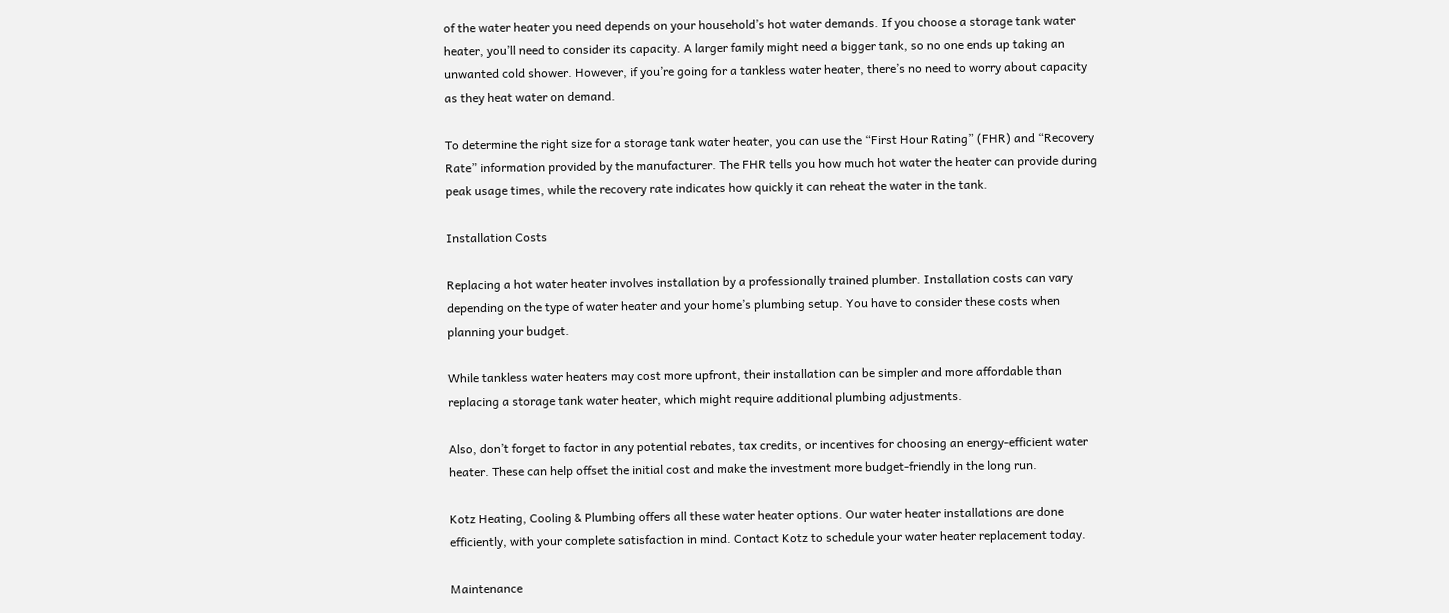of the water heater you need depends on your household’s hot water demands. If you choose a storage tank water heater, you’ll need to consider its capacity. A larger family might need a bigger tank, so no one ends up taking an unwanted cold shower. However, if you’re going for a tankless water heater, there’s no need to worry about capacity as they heat water on demand.

To determine the right size for a storage tank water heater, you can use the “First Hour Rating” (FHR) and “Recovery Rate” information provided by the manufacturer. The FHR tells you how much hot water the heater can provide during peak usage times, while the recovery rate indicates how quickly it can reheat the water in the tank.

Installation Costs

Replacing a hot water heater involves installation by a professionally trained plumber. Installation costs can vary depending on the type of water heater and your home’s plumbing setup. You have to consider these costs when planning your budget.

While tankless water heaters may cost more upfront, their installation can be simpler and more affordable than replacing a storage tank water heater, which might require additional plumbing adjustments.

Also, don’t forget to factor in any potential rebates, tax credits, or incentives for choosing an energy-efficient water heater. These can help offset the initial cost and make the investment more budget-friendly in the long run.

Kotz Heating, Cooling & Plumbing offers all these water heater options. Our water heater installations are done efficiently, with your complete satisfaction in mind. Contact Kotz to schedule your water heater replacement today.

Maintenance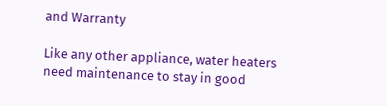and Warranty

Like any other appliance, water heaters need maintenance to stay in good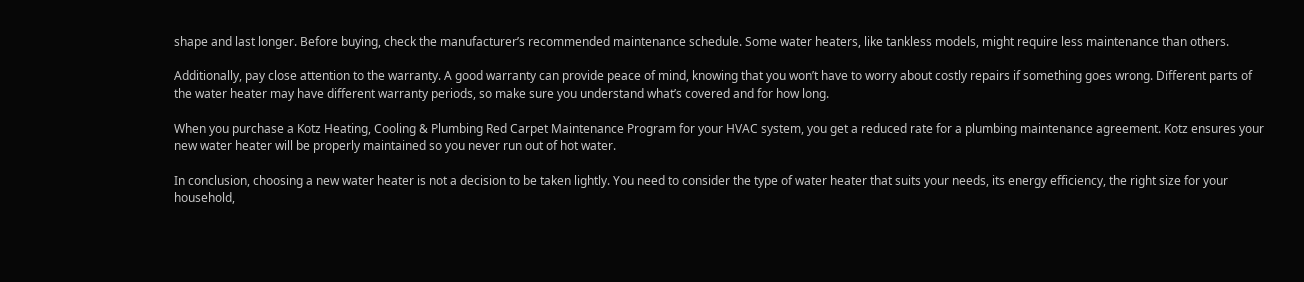shape and last longer. Before buying, check the manufacturer’s recommended maintenance schedule. Some water heaters, like tankless models, might require less maintenance than others.

Additionally, pay close attention to the warranty. A good warranty can provide peace of mind, knowing that you won’t have to worry about costly repairs if something goes wrong. Different parts of the water heater may have different warranty periods, so make sure you understand what’s covered and for how long.

When you purchase a Kotz Heating, Cooling & Plumbing Red Carpet Maintenance Program for your HVAC system, you get a reduced rate for a plumbing maintenance agreement. Kotz ensures your new water heater will be properly maintained so you never run out of hot water.

In conclusion, choosing a new water heater is not a decision to be taken lightly. You need to consider the type of water heater that suits your needs, its energy efficiency, the right size for your household,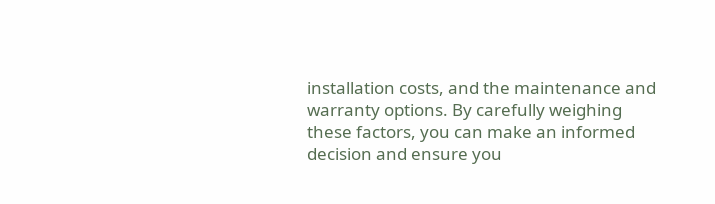installation costs, and the maintenance and warranty options. By carefully weighing these factors, you can make an informed decision and ensure you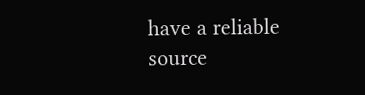have a reliable source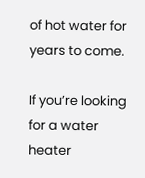of hot water for years to come.

If you’re looking for a water heater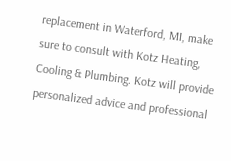replacement in Waterford, MI, make sure to consult with Kotz Heating, Cooling & Plumbing. Kotz will provide personalized advice and professional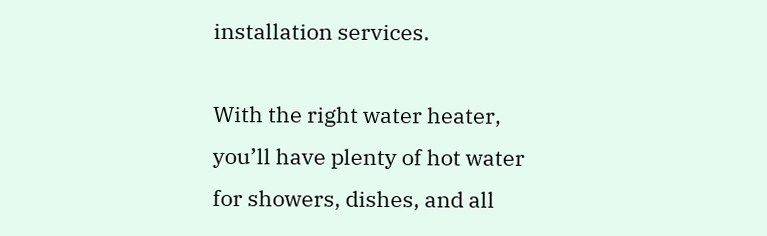installation services.

With the right water heater, you’ll have plenty of hot water for showers, dishes, and all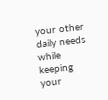your other daily needs while keeping your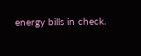energy bills in check.